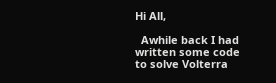Hi All,

  Awhile back I had written some code to solve Volterra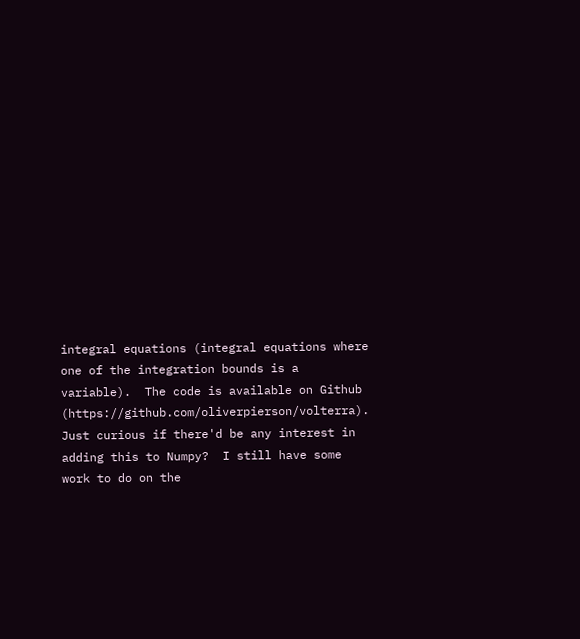integral equations (integral equations where one of the integration bounds is a variable).  The code is available on Github (https://github.com/oliverpierson/volterra).  Just curious if there'd be any interest in adding this to Numpy?  I still have some work to do on the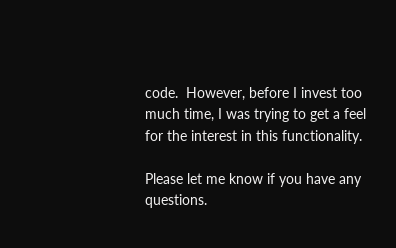code.  However, before I invest too much time, I was trying to get a feel for the interest in this functionality.

Please let me know if you have any questions.